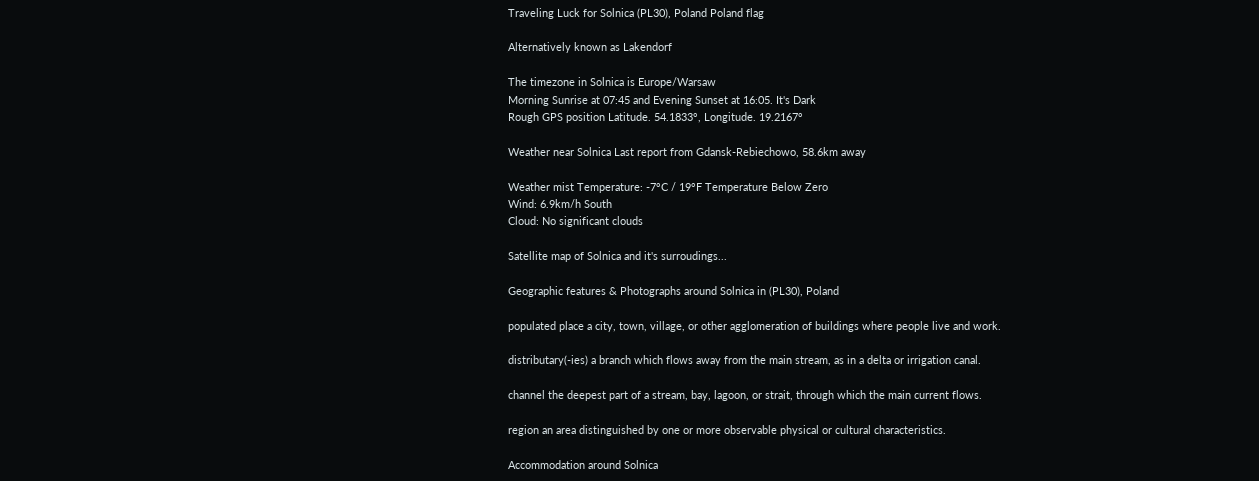Traveling Luck for Solnica (PL30), Poland Poland flag

Alternatively known as Lakendorf

The timezone in Solnica is Europe/Warsaw
Morning Sunrise at 07:45 and Evening Sunset at 16:05. It's Dark
Rough GPS position Latitude. 54.1833°, Longitude. 19.2167°

Weather near Solnica Last report from Gdansk-Rebiechowo, 58.6km away

Weather mist Temperature: -7°C / 19°F Temperature Below Zero
Wind: 6.9km/h South
Cloud: No significant clouds

Satellite map of Solnica and it's surroudings...

Geographic features & Photographs around Solnica in (PL30), Poland

populated place a city, town, village, or other agglomeration of buildings where people live and work.

distributary(-ies) a branch which flows away from the main stream, as in a delta or irrigation canal.

channel the deepest part of a stream, bay, lagoon, or strait, through which the main current flows.

region an area distinguished by one or more observable physical or cultural characteristics.

Accommodation around Solnica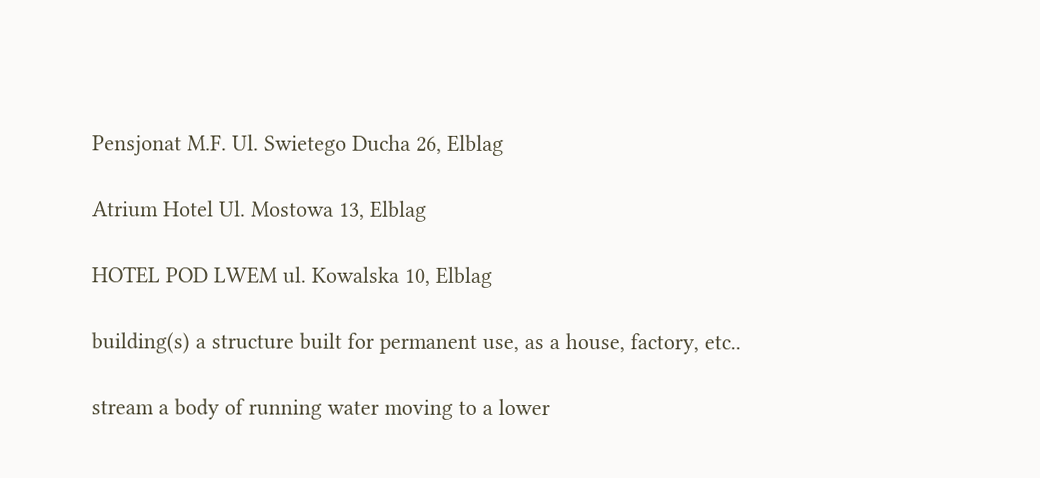Pensjonat M.F. Ul. Swietego Ducha 26, Elblag

Atrium Hotel Ul. Mostowa 13, Elblag

HOTEL POD LWEM ul. Kowalska 10, Elblag

building(s) a structure built for permanent use, as a house, factory, etc..

stream a body of running water moving to a lower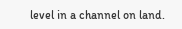level in a channel on land.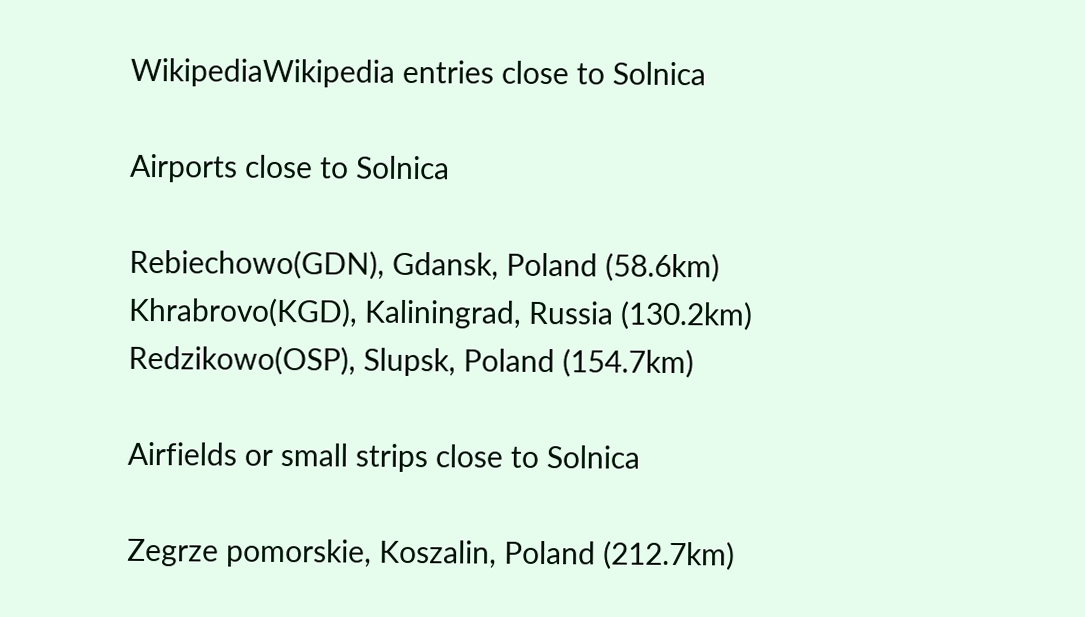WikipediaWikipedia entries close to Solnica

Airports close to Solnica

Rebiechowo(GDN), Gdansk, Poland (58.6km)
Khrabrovo(KGD), Kaliningrad, Russia (130.2km)
Redzikowo(OSP), Slupsk, Poland (154.7km)

Airfields or small strips close to Solnica

Zegrze pomorskie, Koszalin, Poland (212.7km)